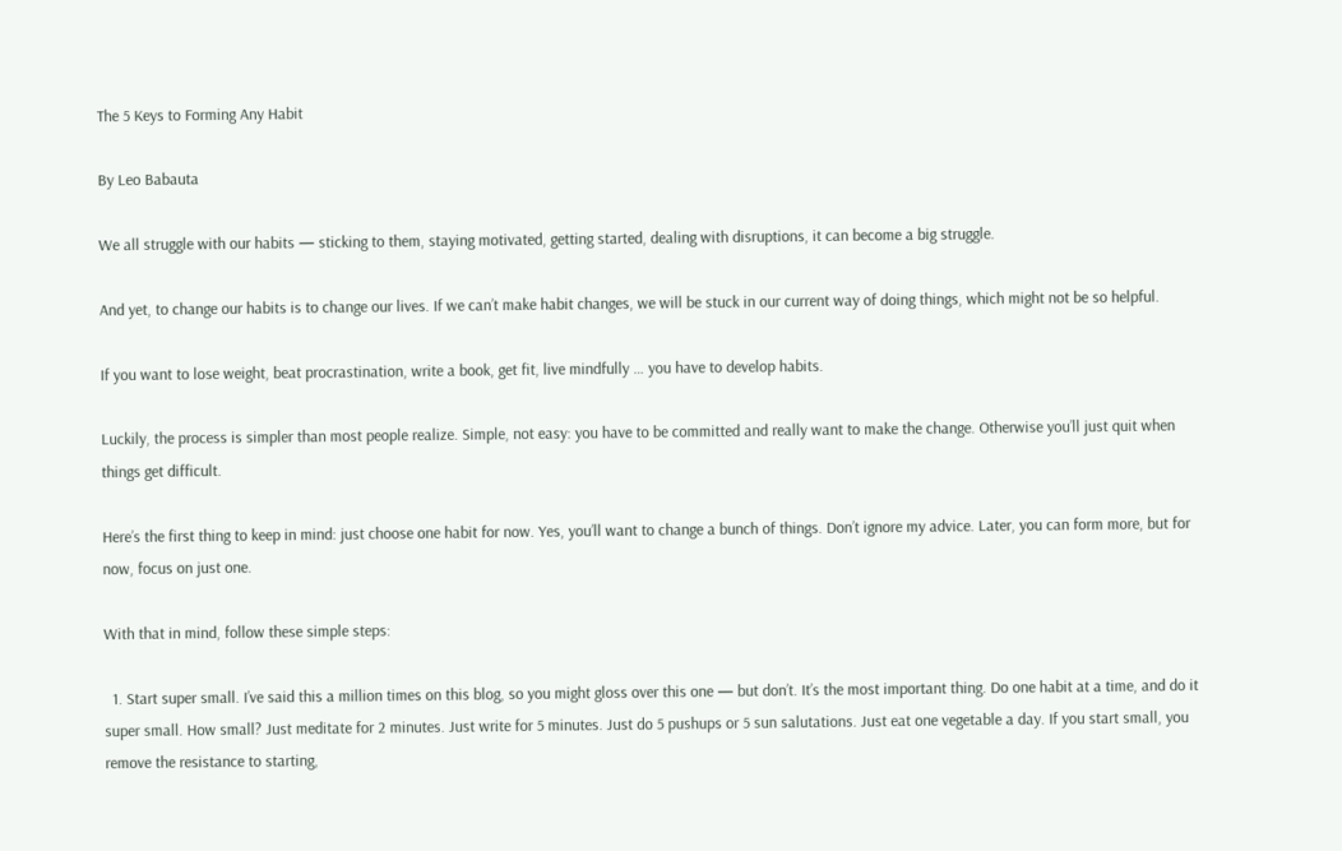The 5 Keys to Forming Any Habit

By Leo Babauta

We all struggle with our habits — sticking to them, staying motivated, getting started, dealing with disruptions, it can become a big struggle.

And yet, to change our habits is to change our lives. If we can’t make habit changes, we will be stuck in our current way of doing things, which might not be so helpful.

If you want to lose weight, beat procrastination, write a book, get fit, live mindfully … you have to develop habits.

Luckily, the process is simpler than most people realize. Simple, not easy: you have to be committed and really want to make the change. Otherwise you’ll just quit when things get difficult.

Here’s the first thing to keep in mind: just choose one habit for now. Yes, you’ll want to change a bunch of things. Don’t ignore my advice. Later, you can form more, but for now, focus on just one.

With that in mind, follow these simple steps:

  1. Start super small. I’ve said this a million times on this blog, so you might gloss over this one — but don’t. It’s the most important thing. Do one habit at a time, and do it super small. How small? Just meditate for 2 minutes. Just write for 5 minutes. Just do 5 pushups or 5 sun salutations. Just eat one vegetable a day. If you start small, you remove the resistance to starting,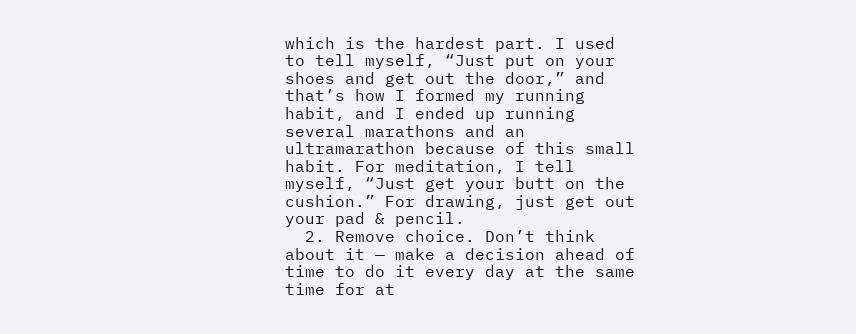which is the hardest part. I used to tell myself, “Just put on your shoes and get out the door,” and that’s how I formed my running habit, and I ended up running several marathons and an ultramarathon because of this small habit. For meditation, I tell myself, “Just get your butt on the cushion.” For drawing, just get out your pad & pencil.
  2. Remove choice. Don’t think about it — make a decision ahead of time to do it every day at the same time for at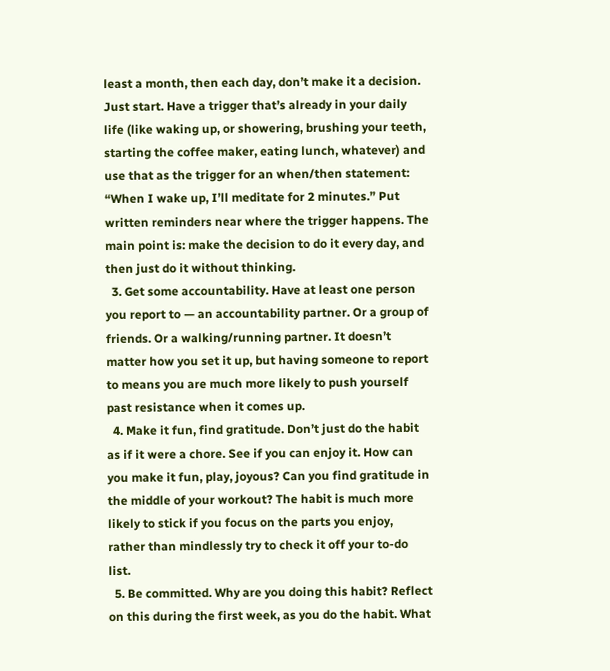least a month, then each day, don’t make it a decision. Just start. Have a trigger that’s already in your daily life (like waking up, or showering, brushing your teeth, starting the coffee maker, eating lunch, whatever) and use that as the trigger for an when/then statement: “When I wake up, I’ll meditate for 2 minutes.” Put written reminders near where the trigger happens. The main point is: make the decision to do it every day, and then just do it without thinking.
  3. Get some accountability. Have at least one person you report to — an accountability partner. Or a group of friends. Or a walking/running partner. It doesn’t matter how you set it up, but having someone to report to means you are much more likely to push yourself past resistance when it comes up.
  4. Make it fun, find gratitude. Don’t just do the habit as if it were a chore. See if you can enjoy it. How can you make it fun, play, joyous? Can you find gratitude in the middle of your workout? The habit is much more likely to stick if you focus on the parts you enjoy, rather than mindlessly try to check it off your to-do list.
  5. Be committed. Why are you doing this habit? Reflect on this during the first week, as you do the habit. What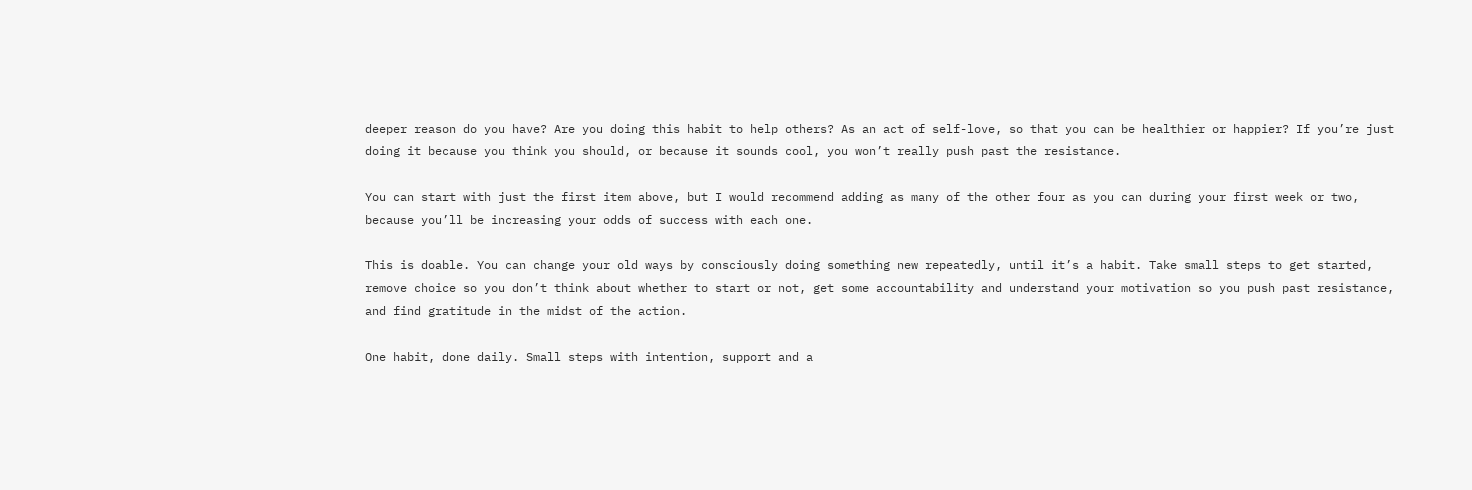deeper reason do you have? Are you doing this habit to help others? As an act of self-love, so that you can be healthier or happier? If you’re just doing it because you think you should, or because it sounds cool, you won’t really push past the resistance.

You can start with just the first item above, but I would recommend adding as many of the other four as you can during your first week or two, because you’ll be increasing your odds of success with each one.

This is doable. You can change your old ways by consciously doing something new repeatedly, until it’s a habit. Take small steps to get started, remove choice so you don’t think about whether to start or not, get some accountability and understand your motivation so you push past resistance, and find gratitude in the midst of the action.

One habit, done daily. Small steps with intention, support and a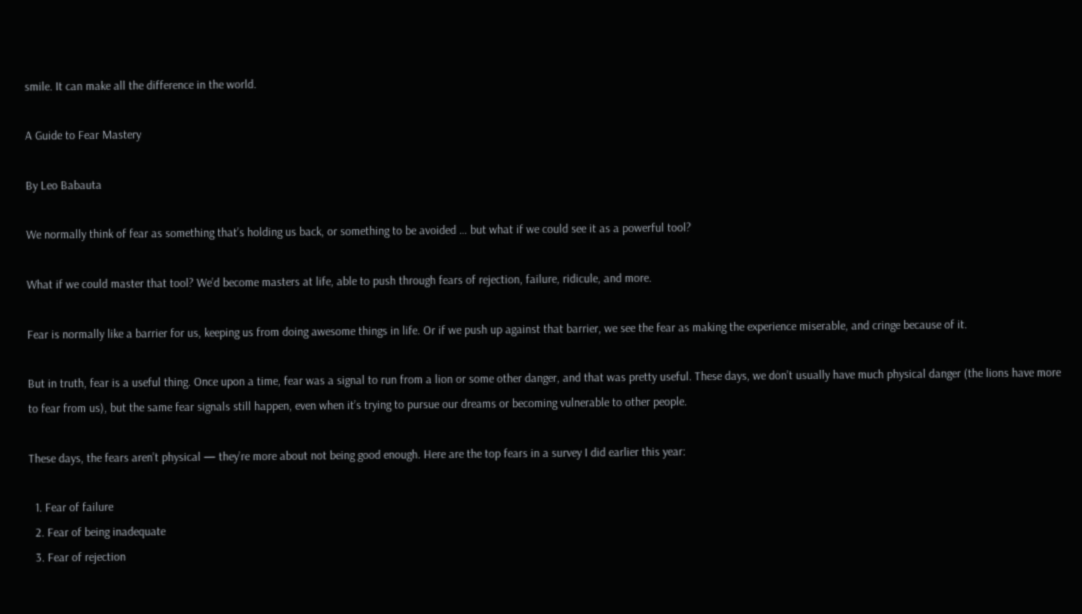smile. It can make all the difference in the world.

A Guide to Fear Mastery

By Leo Babauta

We normally think of fear as something that’s holding us back, or something to be avoided … but what if we could see it as a powerful tool?

What if we could master that tool? We’d become masters at life, able to push through fears of rejection, failure, ridicule, and more.

Fear is normally like a barrier for us, keeping us from doing awesome things in life. Or if we push up against that barrier, we see the fear as making the experience miserable, and cringe because of it.

But in truth, fear is a useful thing. Once upon a time, fear was a signal to run from a lion or some other danger, and that was pretty useful. These days, we don’t usually have much physical danger (the lions have more to fear from us), but the same fear signals still happen, even when it’s trying to pursue our dreams or becoming vulnerable to other people.

These days, the fears aren’t physical — they’re more about not being good enough. Here are the top fears in a survey I did earlier this year:

  1. Fear of failure
  2. Fear of being inadequate
  3. Fear of rejection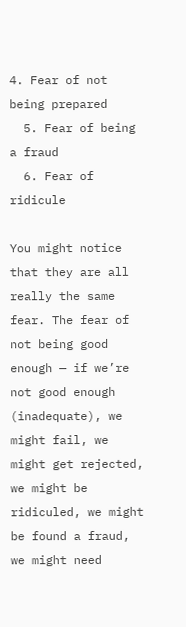4. Fear of not being prepared
  5. Fear of being a fraud
  6. Fear of ridicule

You might notice that they are all really the same fear. The fear of not being good enough — if we’re not good enough (inadequate), we might fail, we might get rejected, we might be ridiculed, we might be found a fraud, we might need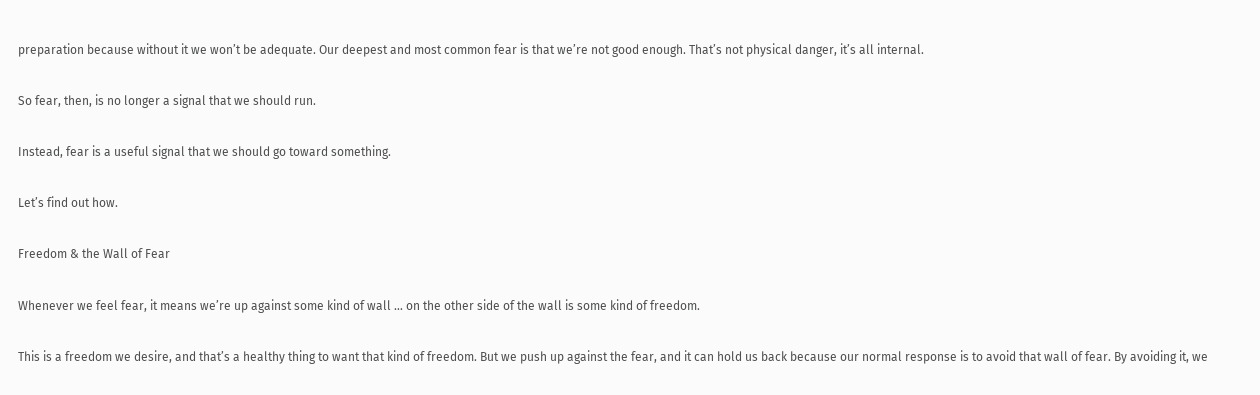preparation because without it we won’t be adequate. Our deepest and most common fear is that we’re not good enough. That’s not physical danger, it’s all internal.

So fear, then, is no longer a signal that we should run.

Instead, fear is a useful signal that we should go toward something.

Let’s find out how.

Freedom & the Wall of Fear

Whenever we feel fear, it means we’re up against some kind of wall … on the other side of the wall is some kind of freedom.

This is a freedom we desire, and that’s a healthy thing to want that kind of freedom. But we push up against the fear, and it can hold us back because our normal response is to avoid that wall of fear. By avoiding it, we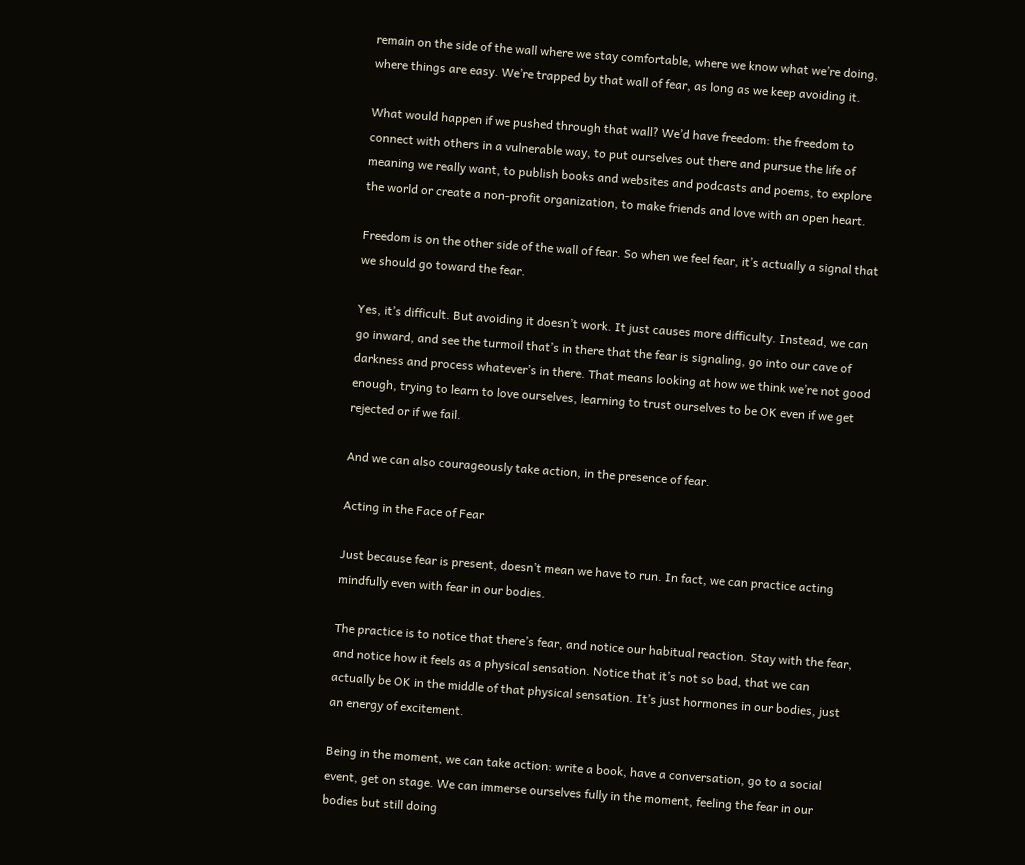remain on the side of the wall where we stay comfortable, where we know what we’re doing, where things are easy. We’re trapped by that wall of fear, as long as we keep avoiding it.

What would happen if we pushed through that wall? We’d have freedom: the freedom to connect with others in a vulnerable way, to put ourselves out there and pursue the life of meaning we really want, to publish books and websites and podcasts and poems, to explore the world or create a non-profit organization, to make friends and love with an open heart.

Freedom is on the other side of the wall of fear. So when we feel fear, it’s actually a signal that we should go toward the fear.

Yes, it’s difficult. But avoiding it doesn’t work. It just causes more difficulty. Instead, we can go inward, and see the turmoil that’s in there that the fear is signaling, go into our cave of darkness and process whatever’s in there. That means looking at how we think we’re not good enough, trying to learn to love ourselves, learning to trust ourselves to be OK even if we get rejected or if we fail.

And we can also courageously take action, in the presence of fear.

Acting in the Face of Fear

Just because fear is present, doesn’t mean we have to run. In fact, we can practice acting mindfully even with fear in our bodies.

The practice is to notice that there’s fear, and notice our habitual reaction. Stay with the fear, and notice how it feels as a physical sensation. Notice that it’s not so bad, that we can actually be OK in the middle of that physical sensation. It’s just hormones in our bodies, just an energy of excitement.

Being in the moment, we can take action: write a book, have a conversation, go to a social event, get on stage. We can immerse ourselves fully in the moment, feeling the fear in our bodies but still doing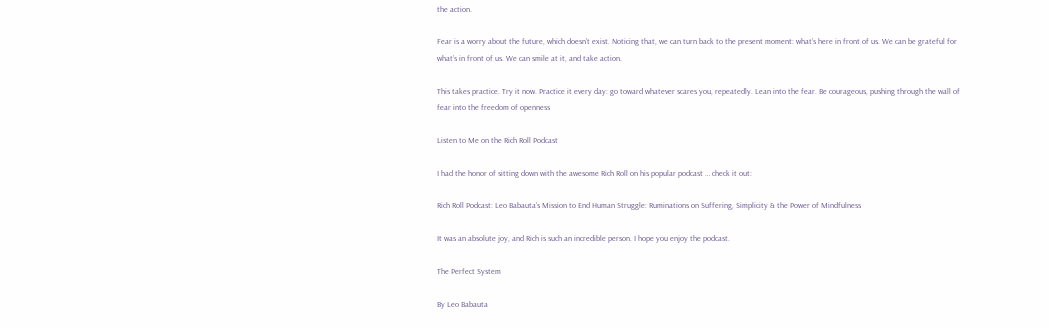the action.

Fear is a worry about the future, which doesn’t exist. Noticing that, we can turn back to the present moment: what’s here in front of us. We can be grateful for what’s in front of us. We can smile at it, and take action.

This takes practice. Try it now. Practice it every day: go toward whatever scares you, repeatedly. Lean into the fear. Be courageous, pushing through the wall of fear into the freedom of openness

Listen to Me on the Rich Roll Podcast

I had the honor of sitting down with the awesome Rich Roll on his popular podcast … check it out:

Rich Roll Podcast: Leo Babauta’s Mission to End Human Struggle: Ruminations on Suffering, Simplicity & the Power of Mindfulness

It was an absolute joy, and Rich is such an incredible person. I hope you enjoy the podcast.

The Perfect System

By Leo Babauta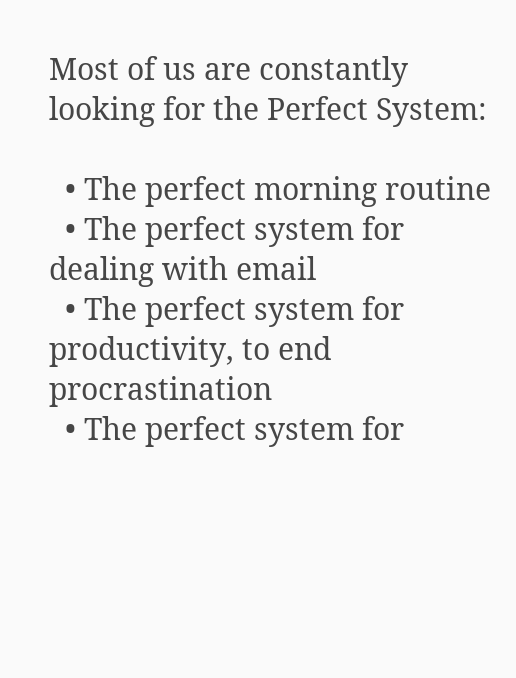Most of us are constantly looking for the Perfect System:

  • The perfect morning routine
  • The perfect system for dealing with email
  • The perfect system for productivity, to end procrastination
  • The perfect system for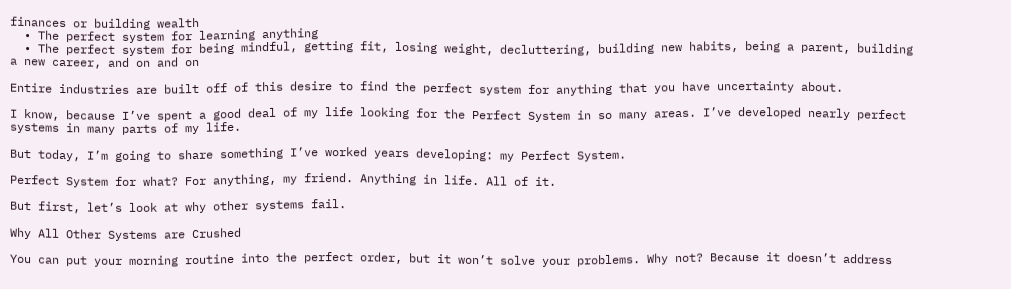finances or building wealth
  • The perfect system for learning anything
  • The perfect system for being mindful, getting fit, losing weight, decluttering, building new habits, being a parent, building a new career, and on and on

Entire industries are built off of this desire to find the perfect system for anything that you have uncertainty about.

I know, because I’ve spent a good deal of my life looking for the Perfect System in so many areas. I’ve developed nearly perfect systems in many parts of my life.

But today, I’m going to share something I’ve worked years developing: my Perfect System.

Perfect System for what? For anything, my friend. Anything in life. All of it.

But first, let’s look at why other systems fail.

Why All Other Systems are Crushed

You can put your morning routine into the perfect order, but it won’t solve your problems. Why not? Because it doesn’t address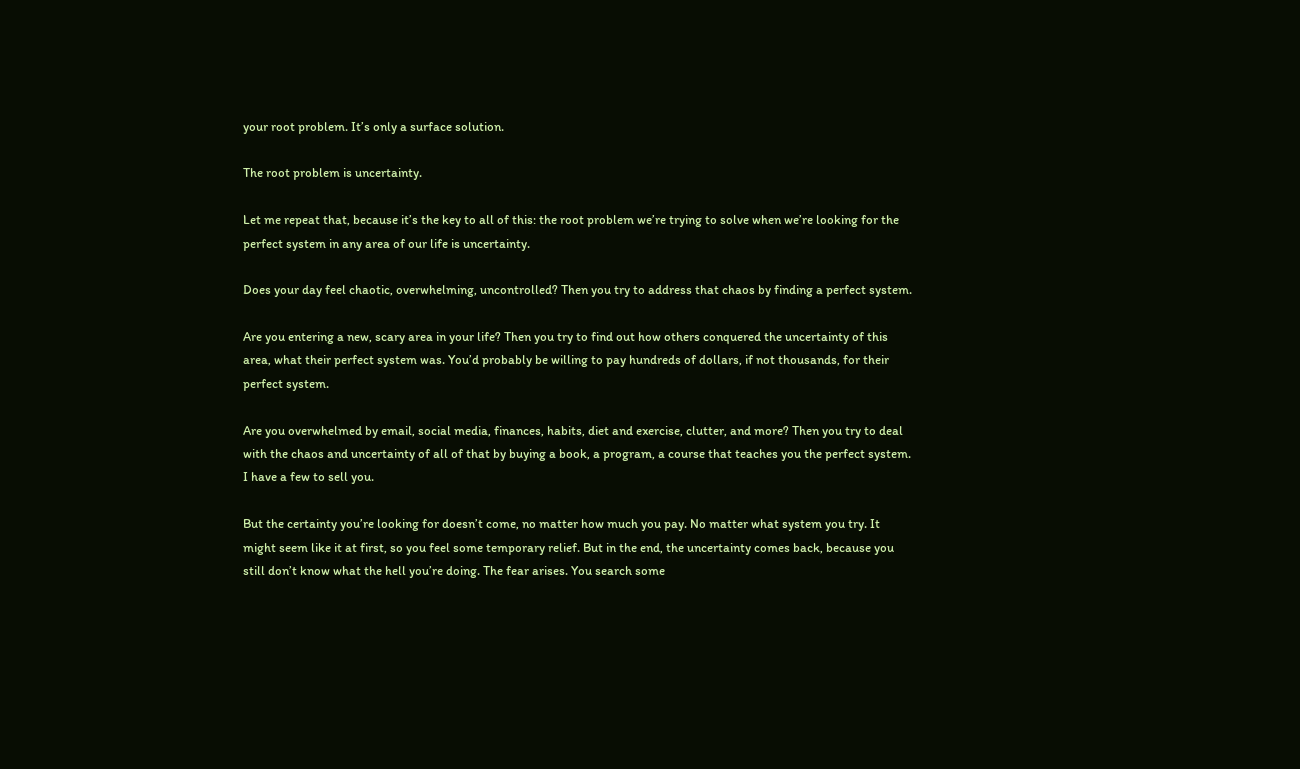your root problem. It’s only a surface solution.

The root problem is uncertainty.

Let me repeat that, because it’s the key to all of this: the root problem we’re trying to solve when we’re looking for the perfect system in any area of our life is uncertainty.

Does your day feel chaotic, overwhelming, uncontrolled? Then you try to address that chaos by finding a perfect system.

Are you entering a new, scary area in your life? Then you try to find out how others conquered the uncertainty of this area, what their perfect system was. You’d probably be willing to pay hundreds of dollars, if not thousands, for their perfect system.

Are you overwhelmed by email, social media, finances, habits, diet and exercise, clutter, and more? Then you try to deal with the chaos and uncertainty of all of that by buying a book, a program, a course that teaches you the perfect system. I have a few to sell you.

But the certainty you’re looking for doesn’t come, no matter how much you pay. No matter what system you try. It might seem like it at first, so you feel some temporary relief. But in the end, the uncertainty comes back, because you still don’t know what the hell you’re doing. The fear arises. You search some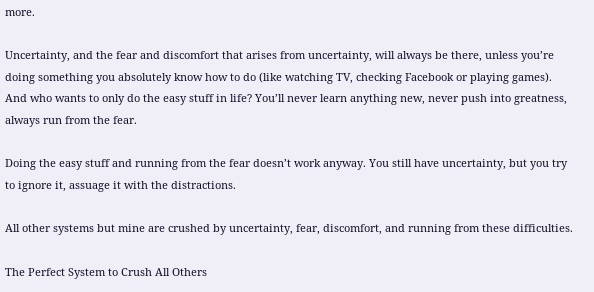more.

Uncertainty, and the fear and discomfort that arises from uncertainty, will always be there, unless you’re doing something you absolutely know how to do (like watching TV, checking Facebook or playing games). And who wants to only do the easy stuff in life? You’ll never learn anything new, never push into greatness, always run from the fear.

Doing the easy stuff and running from the fear doesn’t work anyway. You still have uncertainty, but you try to ignore it, assuage it with the distractions.

All other systems but mine are crushed by uncertainty, fear, discomfort, and running from these difficulties.

The Perfect System to Crush All Others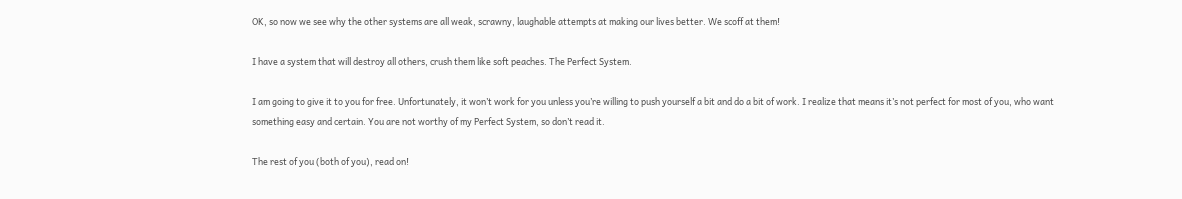OK, so now we see why the other systems are all weak, scrawny, laughable attempts at making our lives better. We scoff at them!

I have a system that will destroy all others, crush them like soft peaches. The Perfect System.

I am going to give it to you for free. Unfortunately, it won’t work for you unless you’re willing to push yourself a bit and do a bit of work. I realize that means it’s not perfect for most of you, who want something easy and certain. You are not worthy of my Perfect System, so don’t read it.

The rest of you (both of you), read on!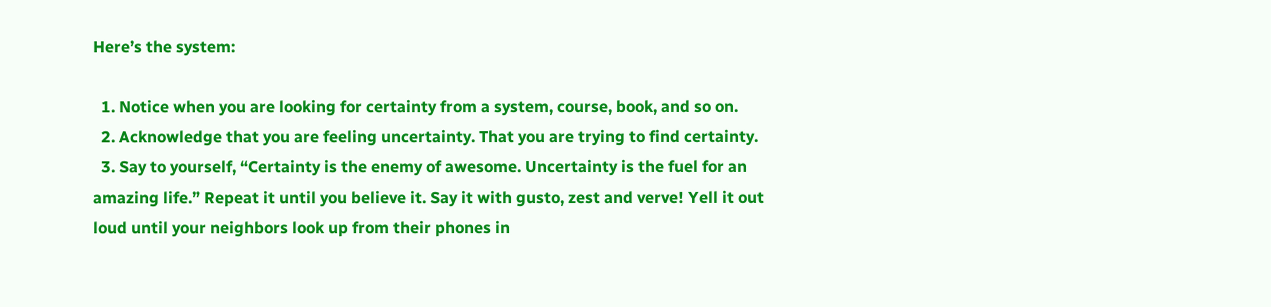Here’s the system:

  1. Notice when you are looking for certainty from a system, course, book, and so on.
  2. Acknowledge that you are feeling uncertainty. That you are trying to find certainty.
  3. Say to yourself, “Certainty is the enemy of awesome. Uncertainty is the fuel for an amazing life.” Repeat it until you believe it. Say it with gusto, zest and verve! Yell it out loud until your neighbors look up from their phones in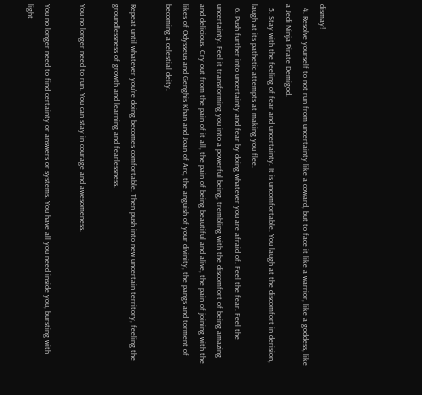dismay!
  4. Resolve yourself to not run from uncertainty like a coward, but to face it like a warrior, like a goddess, like a Jedi Ninja Pirate Demigod.
  5. Stay with the feeling of fear and uncertainty. It is uncomfortable. You laugh at the discomfort in derision, laugh at its pathetic attempts at making you flee.
  6. Push further into uncertainty and fear by doing whatever you are afraid of. Feel the fear. Feel the uncertainty. Feel it transforming you into a powerful being, trembling with the discomfort of being amazing and delicious. Cry out from the pain of it all, the pain of being beautiful and alive, the pain of joining with the likes of Odysseus and Genghis Khan and Joan of Arc, the anguish of your divinity, the pangs and torment of becoming a celestial deity.

Repeat until whatever you’re doing becomes comfortable. Then push into new uncertain territory, feeling the groundlessness of growth and learning and fearlessness.

You no longer need to run. You can stay in courage and awesomeness.

You no longer need to find certainty or answers or systems. You have all you need inside you, bursting with light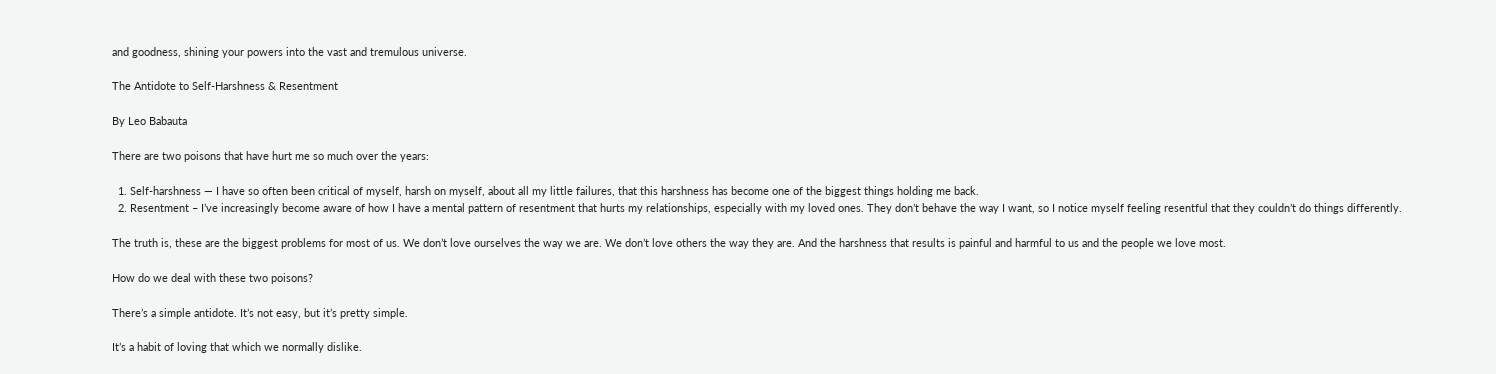and goodness, shining your powers into the vast and tremulous universe.

The Antidote to Self-Harshness & Resentment

By Leo Babauta

There are two poisons that have hurt me so much over the years:

  1. Self-harshness — I have so often been critical of myself, harsh on myself, about all my little failures, that this harshness has become one of the biggest things holding me back.
  2. Resentment – I’ve increasingly become aware of how I have a mental pattern of resentment that hurts my relationships, especially with my loved ones. They don’t behave the way I want, so I notice myself feeling resentful that they couldn’t do things differently.

The truth is, these are the biggest problems for most of us. We don’t love ourselves the way we are. We don’t love others the way they are. And the harshness that results is painful and harmful to us and the people we love most.

How do we deal with these two poisons?

There’s a simple antidote. It’s not easy, but it’s pretty simple.

It’s a habit of loving that which we normally dislike.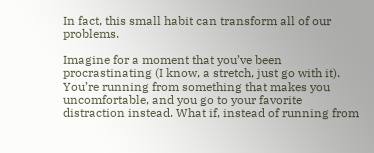In fact, this small habit can transform all of our problems.

Imagine for a moment that you’ve been procrastinating (I know, a stretch, just go with it). You’re running from something that makes you uncomfortable, and you go to your favorite distraction instead. What if, instead of running from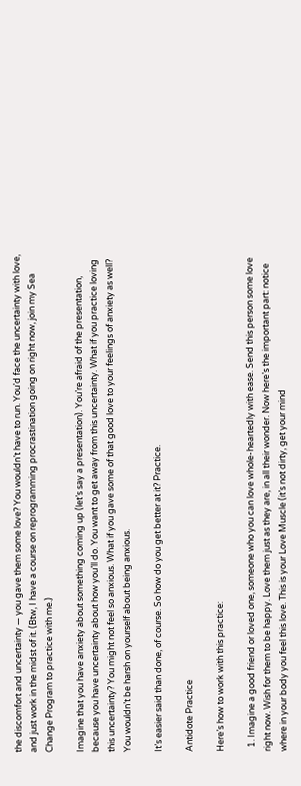the discomfort and uncertainty — you gave them some love? You wouldn’t have to run. You’d face the uncertainty with love, and just work in the midst of it. (Btw, I have a course on reprogramming procrastination going on right now, join my Sea Change Program to practice with me.)

Imagine that you have anxiety about something coming up (let’s say a presentation). You’re afraid of the presentation, because you have uncertainty about how you’ll do. You want to get away from this uncertainty. What if you practice loving this uncertainty? You might not feel so anxious. What if you gave some of that good love to your feelings of anxiety as well? You wouldn’t be harsh on yourself about being anxious.

It’s easier said than done, of course. So how do you get better at it? Practice.

Antidote Practice

Here’s how to work with this practice:

  1. Imagine a good friend or loved one, someone who you can love whole-heartedly with ease. Send this person some love right now. Wish for them to be happy. Love them just as they are, in all their wonder. Now here’s the important part: notice where in your body you feel this love. This is your Love Muscle (it’s not dirty, get your mind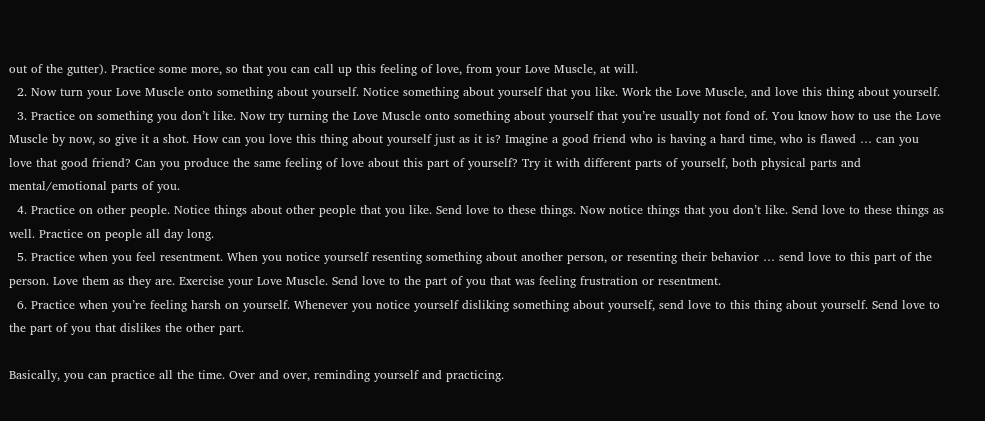out of the gutter). Practice some more, so that you can call up this feeling of love, from your Love Muscle, at will.
  2. Now turn your Love Muscle onto something about yourself. Notice something about yourself that you like. Work the Love Muscle, and love this thing about yourself.
  3. Practice on something you don’t like. Now try turning the Love Muscle onto something about yourself that you’re usually not fond of. You know how to use the Love Muscle by now, so give it a shot. How can you love this thing about yourself just as it is? Imagine a good friend who is having a hard time, who is flawed … can you love that good friend? Can you produce the same feeling of love about this part of yourself? Try it with different parts of yourself, both physical parts and mental/emotional parts of you.
  4. Practice on other people. Notice things about other people that you like. Send love to these things. Now notice things that you don’t like. Send love to these things as well. Practice on people all day long.
  5. Practice when you feel resentment. When you notice yourself resenting something about another person, or resenting their behavior … send love to this part of the person. Love them as they are. Exercise your Love Muscle. Send love to the part of you that was feeling frustration or resentment.
  6. Practice when you’re feeling harsh on yourself. Whenever you notice yourself disliking something about yourself, send love to this thing about yourself. Send love to the part of you that dislikes the other part.

Basically, you can practice all the time. Over and over, reminding yourself and practicing.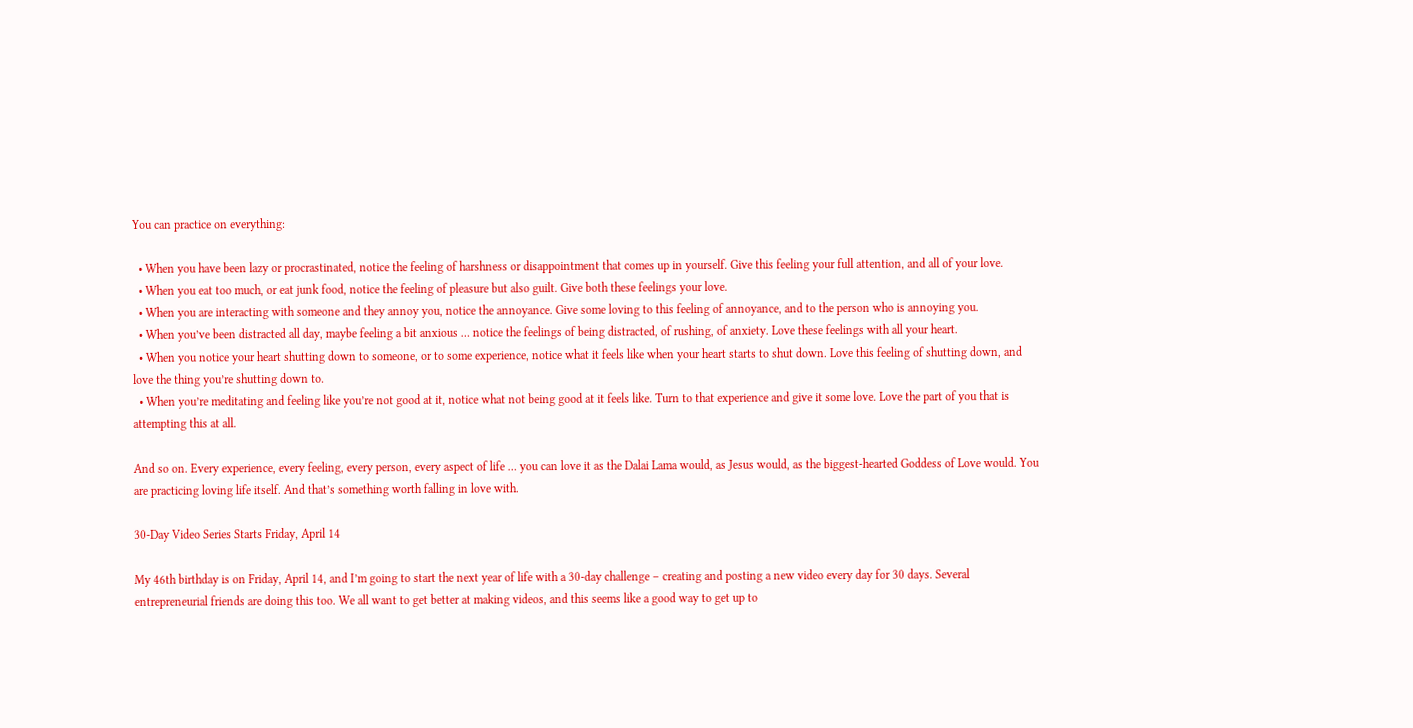You can practice on everything:

  • When you have been lazy or procrastinated, notice the feeling of harshness or disappointment that comes up in yourself. Give this feeling your full attention, and all of your love.
  • When you eat too much, or eat junk food, notice the feeling of pleasure but also guilt. Give both these feelings your love.
  • When you are interacting with someone and they annoy you, notice the annoyance. Give some loving to this feeling of annoyance, and to the person who is annoying you.
  • When you’ve been distracted all day, maybe feeling a bit anxious … notice the feelings of being distracted, of rushing, of anxiety. Love these feelings with all your heart.
  • When you notice your heart shutting down to someone, or to some experience, notice what it feels like when your heart starts to shut down. Love this feeling of shutting down, and love the thing you’re shutting down to.
  • When you’re meditating and feeling like you’re not good at it, notice what not being good at it feels like. Turn to that experience and give it some love. Love the part of you that is attempting this at all.

And so on. Every experience, every feeling, every person, every aspect of life … you can love it as the Dalai Lama would, as Jesus would, as the biggest-hearted Goddess of Love would. You are practicing loving life itself. And that’s something worth falling in love with.

30-Day Video Series Starts Friday, April 14

My 46th birthday is on Friday, April 14, and I’m going to start the next year of life with a 30-day challenge – creating and posting a new video every day for 30 days. Several entrepreneurial friends are doing this too. We all want to get better at making videos, and this seems like a good way to get up to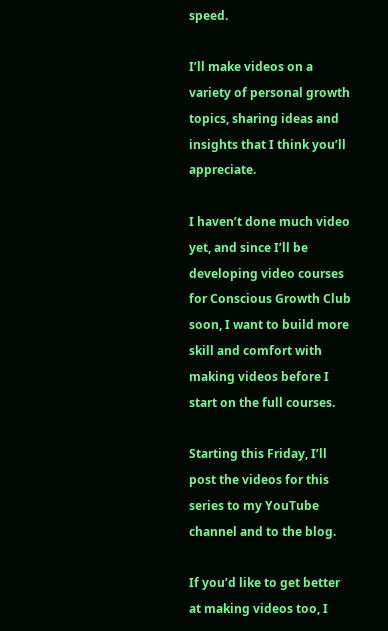speed.

I’ll make videos on a variety of personal growth topics, sharing ideas and insights that I think you’ll appreciate.

I haven’t done much video yet, and since I’ll be developing video courses for Conscious Growth Club soon, I want to build more skill and comfort with making videos before I start on the full courses.

Starting this Friday, I’ll post the videos for this series to my YouTube channel and to the blog.

If you’d like to get better at making videos too, I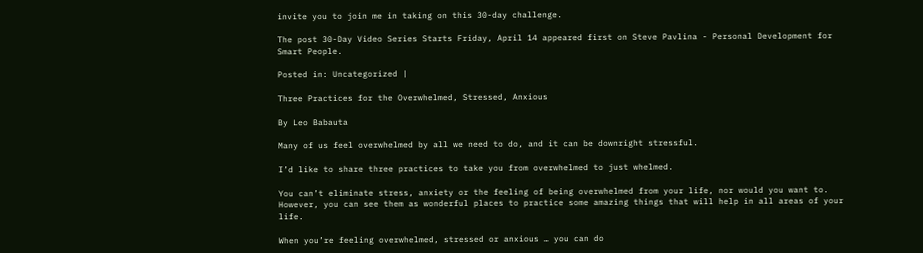invite you to join me in taking on this 30-day challenge.

The post 30-Day Video Series Starts Friday, April 14 appeared first on Steve Pavlina - Personal Development for Smart People.

Posted in: Uncategorized |

Three Practices for the Overwhelmed, Stressed, Anxious

By Leo Babauta

Many of us feel overwhelmed by all we need to do, and it can be downright stressful.

I’d like to share three practices to take you from overwhelmed to just whelmed.

You can’t eliminate stress, anxiety or the feeling of being overwhelmed from your life, nor would you want to. However, you can see them as wonderful places to practice some amazing things that will help in all areas of your life.

When you’re feeling overwhelmed, stressed or anxious … you can do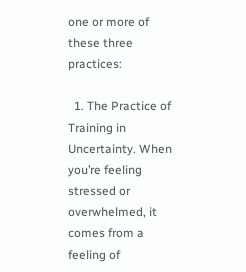one or more of these three practices:

  1. The Practice of Training in Uncertainty. When you’re feeling stressed or overwhelmed, it comes from a feeling of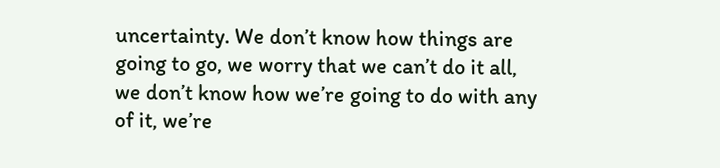uncertainty. We don’t know how things are going to go, we worry that we can’t do it all, we don’t know how we’re going to do with any of it, we’re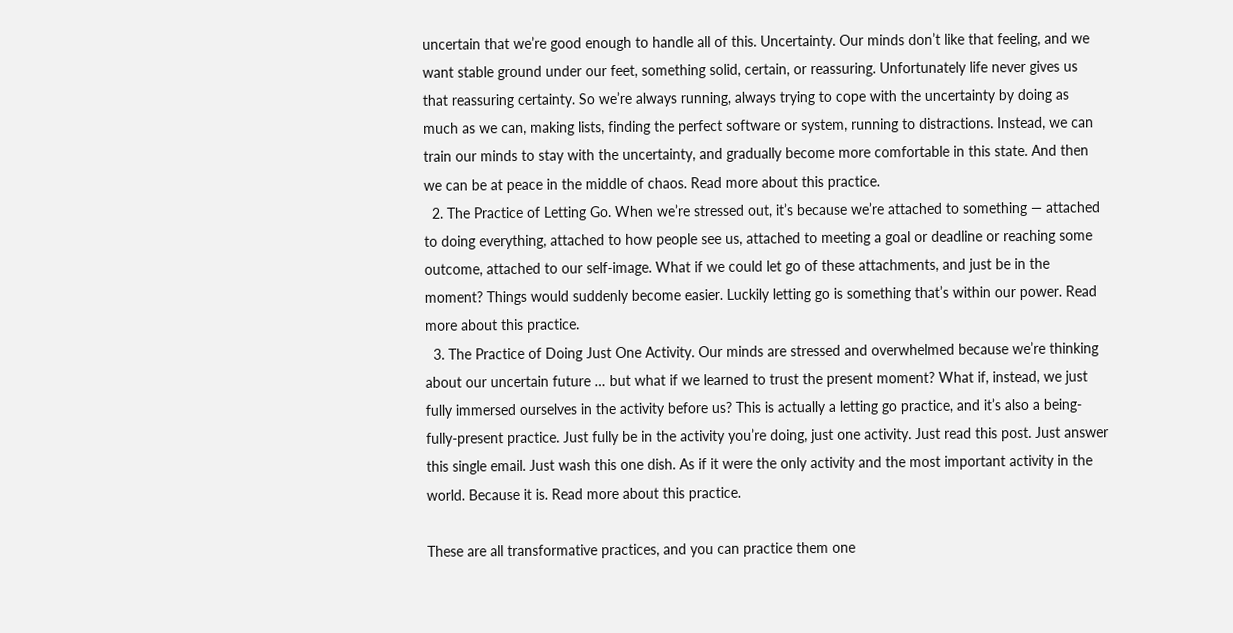uncertain that we’re good enough to handle all of this. Uncertainty. Our minds don’t like that feeling, and we want stable ground under our feet, something solid, certain, or reassuring. Unfortunately life never gives us that reassuring certainty. So we’re always running, always trying to cope with the uncertainty by doing as much as we can, making lists, finding the perfect software or system, running to distractions. Instead, we can train our minds to stay with the uncertainty, and gradually become more comfortable in this state. And then we can be at peace in the middle of chaos. Read more about this practice.
  2. The Practice of Letting Go. When we’re stressed out, it’s because we’re attached to something — attached to doing everything, attached to how people see us, attached to meeting a goal or deadline or reaching some outcome, attached to our self-image. What if we could let go of these attachments, and just be in the moment? Things would suddenly become easier. Luckily letting go is something that’s within our power. Read more about this practice.
  3. The Practice of Doing Just One Activity. Our minds are stressed and overwhelmed because we’re thinking about our uncertain future … but what if we learned to trust the present moment? What if, instead, we just fully immersed ourselves in the activity before us? This is actually a letting go practice, and it’s also a being-fully-present practice. Just fully be in the activity you’re doing, just one activity. Just read this post. Just answer this single email. Just wash this one dish. As if it were the only activity and the most important activity in the world. Because it is. Read more about this practice.

These are all transformative practices, and you can practice them one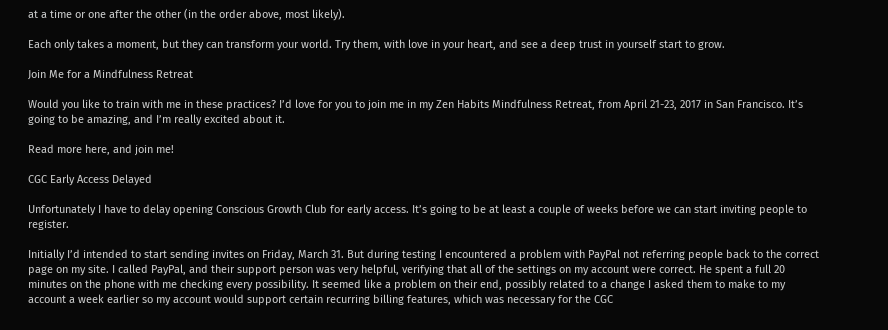at a time or one after the other (in the order above, most likely).

Each only takes a moment, but they can transform your world. Try them, with love in your heart, and see a deep trust in yourself start to grow.

Join Me for a Mindfulness Retreat

Would you like to train with me in these practices? I’d love for you to join me in my Zen Habits Mindfulness Retreat, from April 21-23, 2017 in San Francisco. It’s going to be amazing, and I’m really excited about it.

Read more here, and join me!

CGC Early Access Delayed

Unfortunately I have to delay opening Conscious Growth Club for early access. It’s going to be at least a couple of weeks before we can start inviting people to register.

Initially I’d intended to start sending invites on Friday, March 31. But during testing I encountered a problem with PayPal not referring people back to the correct page on my site. I called PayPal, and their support person was very helpful, verifying that all of the settings on my account were correct. He spent a full 20 minutes on the phone with me checking every possibility. It seemed like a problem on their end, possibly related to a change I asked them to make to my account a week earlier so my account would support certain recurring billing features, which was necessary for the CGC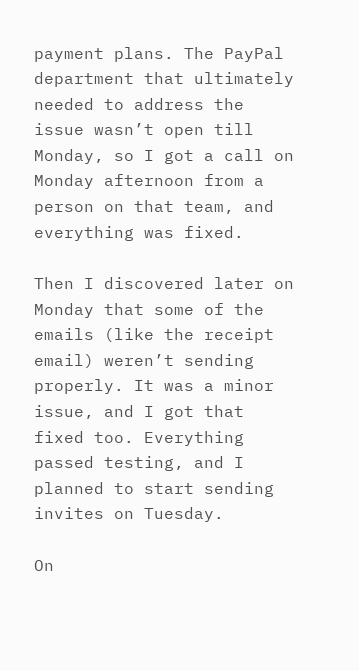payment plans. The PayPal department that ultimately needed to address the issue wasn’t open till Monday, so I got a call on Monday afternoon from a person on that team, and everything was fixed.

Then I discovered later on Monday that some of the emails (like the receipt email) weren’t sending properly. It was a minor issue, and I got that fixed too. Everything passed testing, and I planned to start sending invites on Tuesday.

On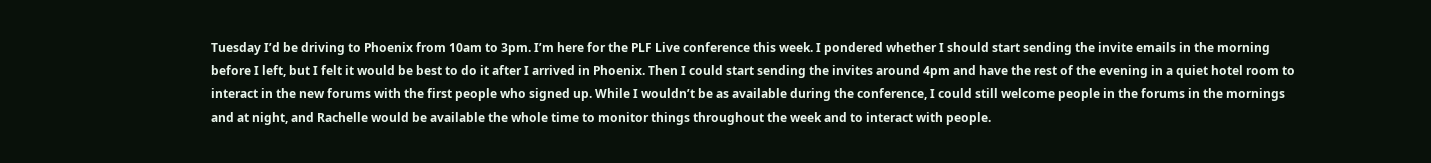Tuesday I’d be driving to Phoenix from 10am to 3pm. I’m here for the PLF Live conference this week. I pondered whether I should start sending the invite emails in the morning before I left, but I felt it would be best to do it after I arrived in Phoenix. Then I could start sending the invites around 4pm and have the rest of the evening in a quiet hotel room to interact in the new forums with the first people who signed up. While I wouldn’t be as available during the conference, I could still welcome people in the forums in the mornings and at night, and Rachelle would be available the whole time to monitor things throughout the week and to interact with people.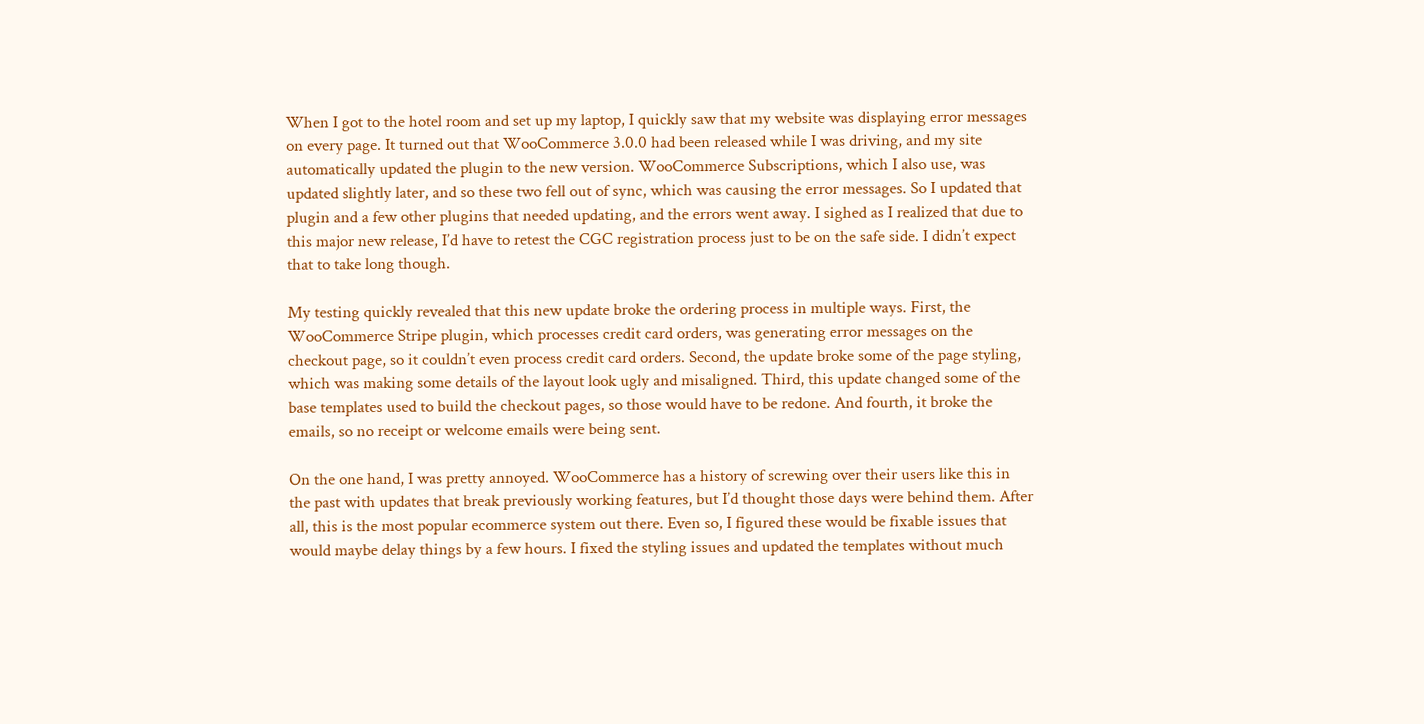When I got to the hotel room and set up my laptop, I quickly saw that my website was displaying error messages on every page. It turned out that WooCommerce 3.0.0 had been released while I was driving, and my site automatically updated the plugin to the new version. WooCommerce Subscriptions, which I also use, was updated slightly later, and so these two fell out of sync, which was causing the error messages. So I updated that plugin and a few other plugins that needed updating, and the errors went away. I sighed as I realized that due to this major new release, I’d have to retest the CGC registration process just to be on the safe side. I didn’t expect that to take long though.

My testing quickly revealed that this new update broke the ordering process in multiple ways. First, the WooCommerce Stripe plugin, which processes credit card orders, was generating error messages on the checkout page, so it couldn’t even process credit card orders. Second, the update broke some of the page styling, which was making some details of the layout look ugly and misaligned. Third, this update changed some of the base templates used to build the checkout pages, so those would have to be redone. And fourth, it broke the emails, so no receipt or welcome emails were being sent.

On the one hand, I was pretty annoyed. WooCommerce has a history of screwing over their users like this in the past with updates that break previously working features, but I’d thought those days were behind them. After all, this is the most popular ecommerce system out there. Even so, I figured these would be fixable issues that would maybe delay things by a few hours. I fixed the styling issues and updated the templates without much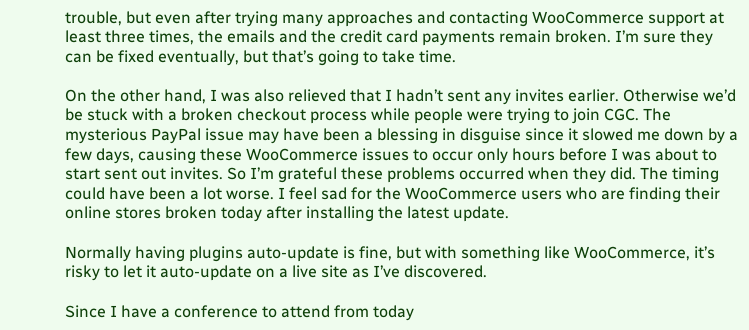trouble, but even after trying many approaches and contacting WooCommerce support at least three times, the emails and the credit card payments remain broken. I’m sure they can be fixed eventually, but that’s going to take time.

On the other hand, I was also relieved that I hadn’t sent any invites earlier. Otherwise we’d be stuck with a broken checkout process while people were trying to join CGC. The mysterious PayPal issue may have been a blessing in disguise since it slowed me down by a few days, causing these WooCommerce issues to occur only hours before I was about to start sent out invites. So I’m grateful these problems occurred when they did. The timing could have been a lot worse. I feel sad for the WooCommerce users who are finding their online stores broken today after installing the latest update.

Normally having plugins auto-update is fine, but with something like WooCommerce, it’s risky to let it auto-update on a live site as I’ve discovered.

Since I have a conference to attend from today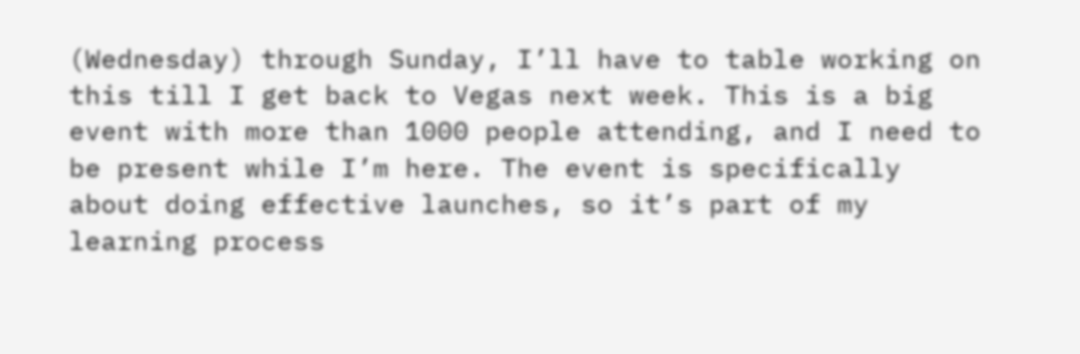(Wednesday) through Sunday, I’ll have to table working on this till I get back to Vegas next week. This is a big event with more than 1000 people attending, and I need to be present while I’m here. The event is specifically about doing effective launches, so it’s part of my learning process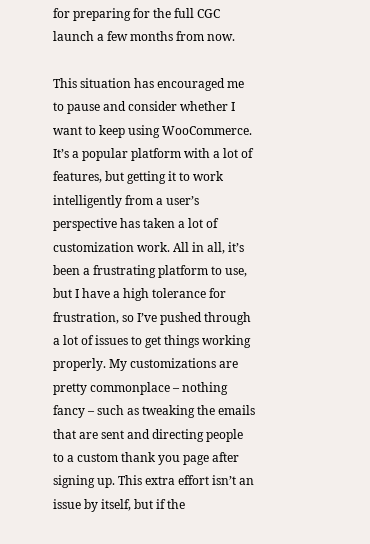for preparing for the full CGC launch a few months from now.

This situation has encouraged me to pause and consider whether I want to keep using WooCommerce. It’s a popular platform with a lot of features, but getting it to work intelligently from a user’s perspective has taken a lot of customization work. All in all, it’s been a frustrating platform to use, but I have a high tolerance for frustration, so I’ve pushed through a lot of issues to get things working properly. My customizations are pretty commonplace – nothing fancy – such as tweaking the emails that are sent and directing people to a custom thank you page after signing up. This extra effort isn’t an issue by itself, but if the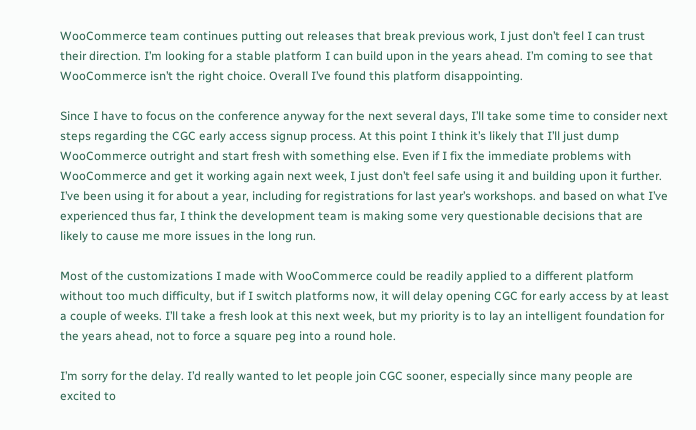WooCommerce team continues putting out releases that break previous work, I just don’t feel I can trust their direction. I’m looking for a stable platform I can build upon in the years ahead. I’m coming to see that WooCommerce isn’t the right choice. Overall I’ve found this platform disappointing.

Since I have to focus on the conference anyway for the next several days, I’ll take some time to consider next steps regarding the CGC early access signup process. At this point I think it’s likely that I’ll just dump WooCommerce outright and start fresh with something else. Even if I fix the immediate problems with WooCommerce and get it working again next week, I just don’t feel safe using it and building upon it further. I’ve been using it for about a year, including for registrations for last year’s workshops. and based on what I’ve experienced thus far, I think the development team is making some very questionable decisions that are likely to cause me more issues in the long run.

Most of the customizations I made with WooCommerce could be readily applied to a different platform without too much difficulty, but if I switch platforms now, it will delay opening CGC for early access by at least a couple of weeks. I’ll take a fresh look at this next week, but my priority is to lay an intelligent foundation for the years ahead, not to force a square peg into a round hole.

I’m sorry for the delay. I’d really wanted to let people join CGC sooner, especially since many people are excited to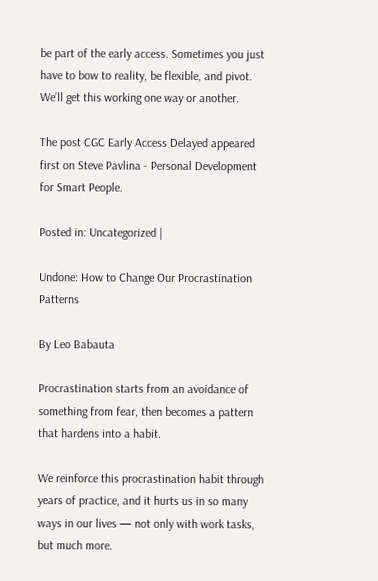be part of the early access. Sometimes you just have to bow to reality, be flexible, and pivot. We’ll get this working one way or another.

The post CGC Early Access Delayed appeared first on Steve Pavlina - Personal Development for Smart People.

Posted in: Uncategorized |

Undone: How to Change Our Procrastination Patterns

By Leo Babauta

Procrastination starts from an avoidance of something from fear, then becomes a pattern that hardens into a habit.

We reinforce this procrastination habit through years of practice, and it hurts us in so many ways in our lives — not only with work tasks, but much more.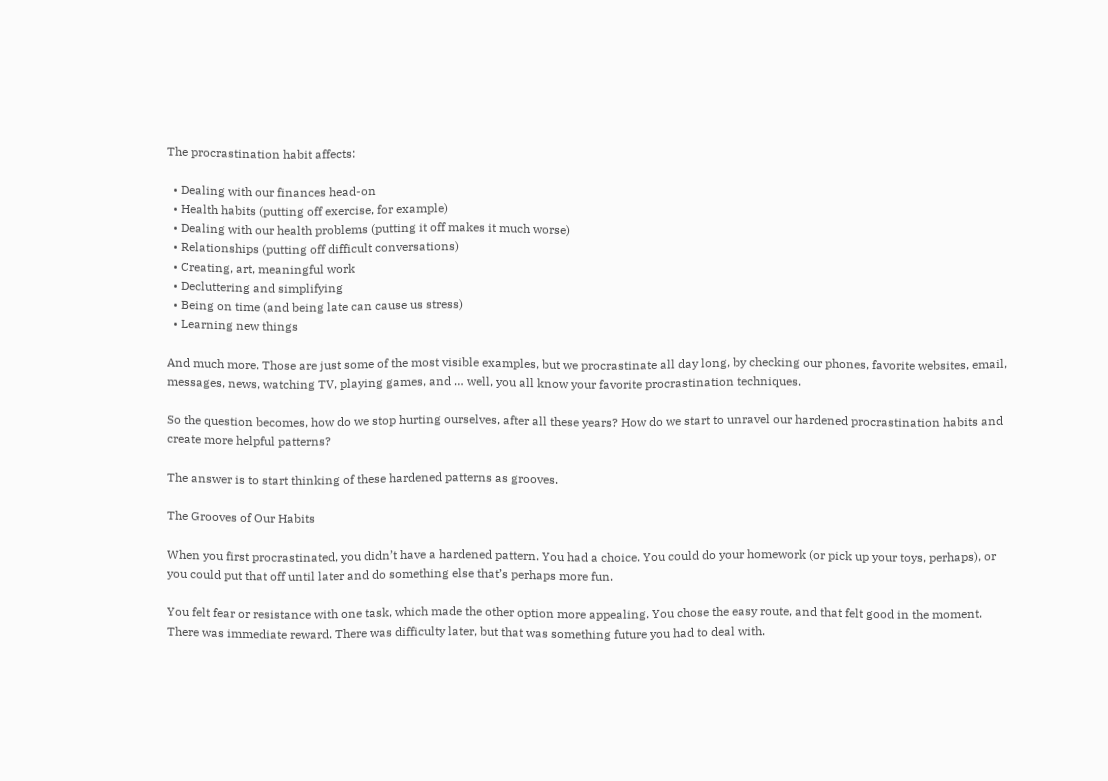The procrastination habit affects:

  • Dealing with our finances head-on
  • Health habits (putting off exercise, for example)
  • Dealing with our health problems (putting it off makes it much worse)
  • Relationships (putting off difficult conversations)
  • Creating, art, meaningful work
  • Decluttering and simplifying
  • Being on time (and being late can cause us stress)
  • Learning new things

And much more. Those are just some of the most visible examples, but we procrastinate all day long, by checking our phones, favorite websites, email, messages, news, watching TV, playing games, and … well, you all know your favorite procrastination techniques.

So the question becomes, how do we stop hurting ourselves, after all these years? How do we start to unravel our hardened procrastination habits and create more helpful patterns?

The answer is to start thinking of these hardened patterns as grooves.

The Grooves of Our Habits

When you first procrastinated, you didn’t have a hardened pattern. You had a choice. You could do your homework (or pick up your toys, perhaps), or you could put that off until later and do something else that’s perhaps more fun.

You felt fear or resistance with one task, which made the other option more appealing. You chose the easy route, and that felt good in the moment. There was immediate reward. There was difficulty later, but that was something future you had to deal with.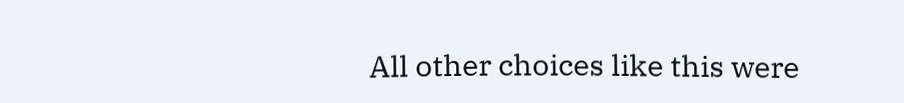All other choices like this were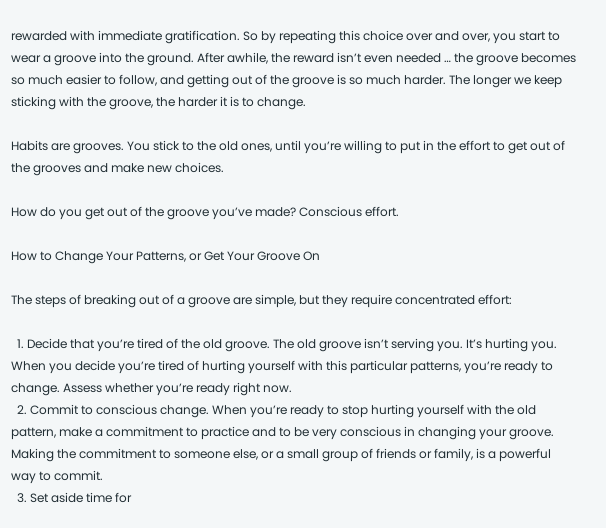rewarded with immediate gratification. So by repeating this choice over and over, you start to wear a groove into the ground. After awhile, the reward isn’t even needed … the groove becomes so much easier to follow, and getting out of the groove is so much harder. The longer we keep sticking with the groove, the harder it is to change.

Habits are grooves. You stick to the old ones, until you’re willing to put in the effort to get out of the grooves and make new choices.

How do you get out of the groove you’ve made? Conscious effort.

How to Change Your Patterns, or Get Your Groove On

The steps of breaking out of a groove are simple, but they require concentrated effort:

  1. Decide that you’re tired of the old groove. The old groove isn’t serving you. It’s hurting you. When you decide you’re tired of hurting yourself with this particular patterns, you’re ready to change. Assess whether you’re ready right now.
  2. Commit to conscious change. When you’re ready to stop hurting yourself with the old pattern, make a commitment to practice and to be very conscious in changing your groove. Making the commitment to someone else, or a small group of friends or family, is a powerful way to commit.
  3. Set aside time for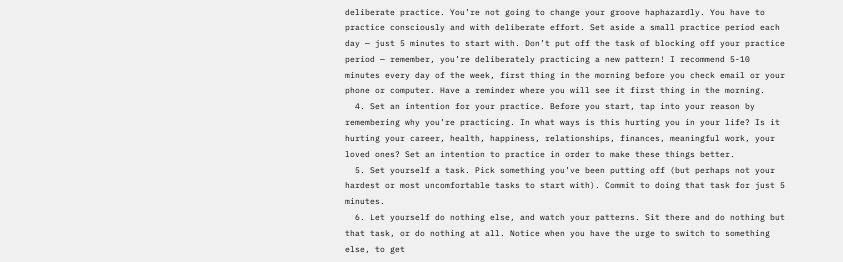deliberate practice. You’re not going to change your groove haphazardly. You have to practice consciously and with deliberate effort. Set aside a small practice period each day — just 5 minutes to start with. Don’t put off the task of blocking off your practice period — remember, you’re deliberately practicing a new pattern! I recommend 5-10 minutes every day of the week, first thing in the morning before you check email or your phone or computer. Have a reminder where you will see it first thing in the morning.
  4. Set an intention for your practice. Before you start, tap into your reason by remembering why you’re practicing. In what ways is this hurting you in your life? Is it hurting your career, health, happiness, relationships, finances, meaningful work, your loved ones? Set an intention to practice in order to make these things better.
  5. Set yourself a task. Pick something you’ve been putting off (but perhaps not your hardest or most uncomfortable tasks to start with). Commit to doing that task for just 5 minutes.
  6. Let yourself do nothing else, and watch your patterns. Sit there and do nothing but that task, or do nothing at all. Notice when you have the urge to switch to something else, to get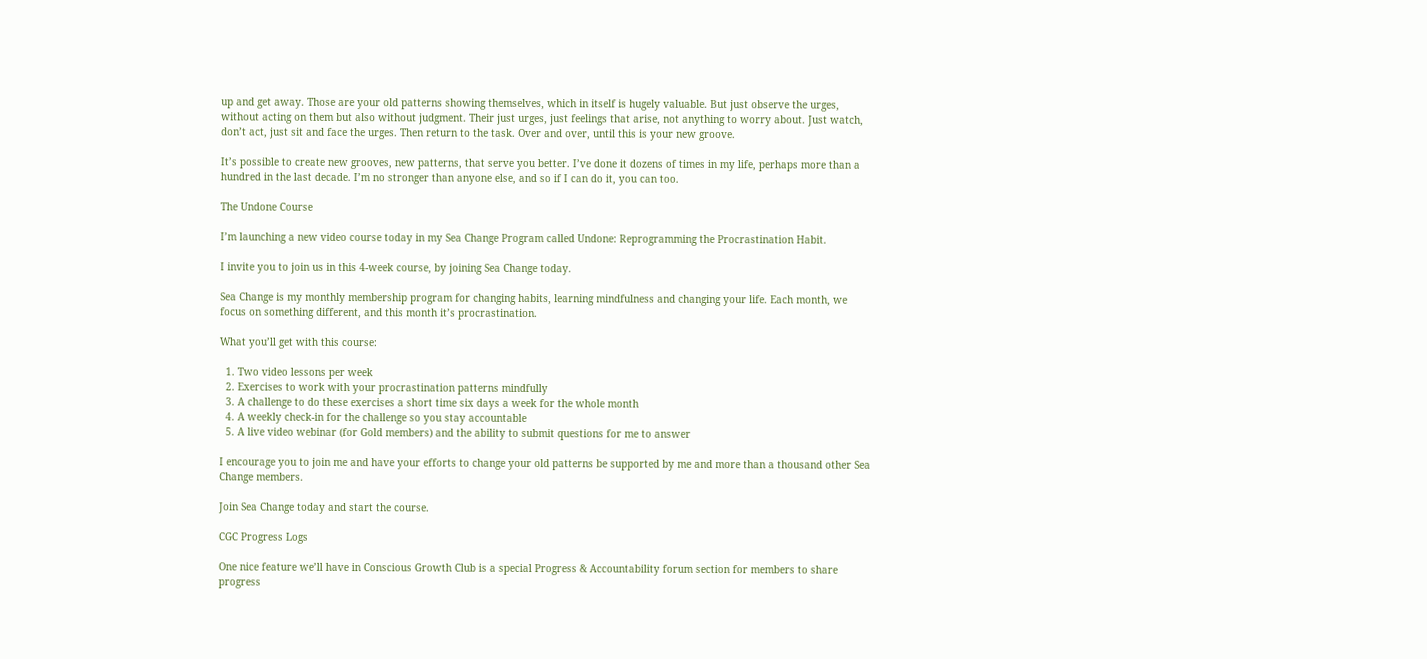up and get away. Those are your old patterns showing themselves, which in itself is hugely valuable. But just observe the urges, without acting on them but also without judgment. Their just urges, just feelings that arise, not anything to worry about. Just watch, don’t act, just sit and face the urges. Then return to the task. Over and over, until this is your new groove.

It’s possible to create new grooves, new patterns, that serve you better. I’ve done it dozens of times in my life, perhaps more than a hundred in the last decade. I’m no stronger than anyone else, and so if I can do it, you can too.

The Undone Course

I’m launching a new video course today in my Sea Change Program called Undone: Reprogramming the Procrastination Habit.

I invite you to join us in this 4-week course, by joining Sea Change today.

Sea Change is my monthly membership program for changing habits, learning mindfulness and changing your life. Each month, we focus on something different, and this month it’s procrastination.

What you’ll get with this course:

  1. Two video lessons per week
  2. Exercises to work with your procrastination patterns mindfully
  3. A challenge to do these exercises a short time six days a week for the whole month
  4. A weekly check-in for the challenge so you stay accountable
  5. A live video webinar (for Gold members) and the ability to submit questions for me to answer

I encourage you to join me and have your efforts to change your old patterns be supported by me and more than a thousand other Sea Change members.

Join Sea Change today and start the course.

CGC Progress Logs

One nice feature we’ll have in Conscious Growth Club is a special Progress & Accountability forum section for members to share progress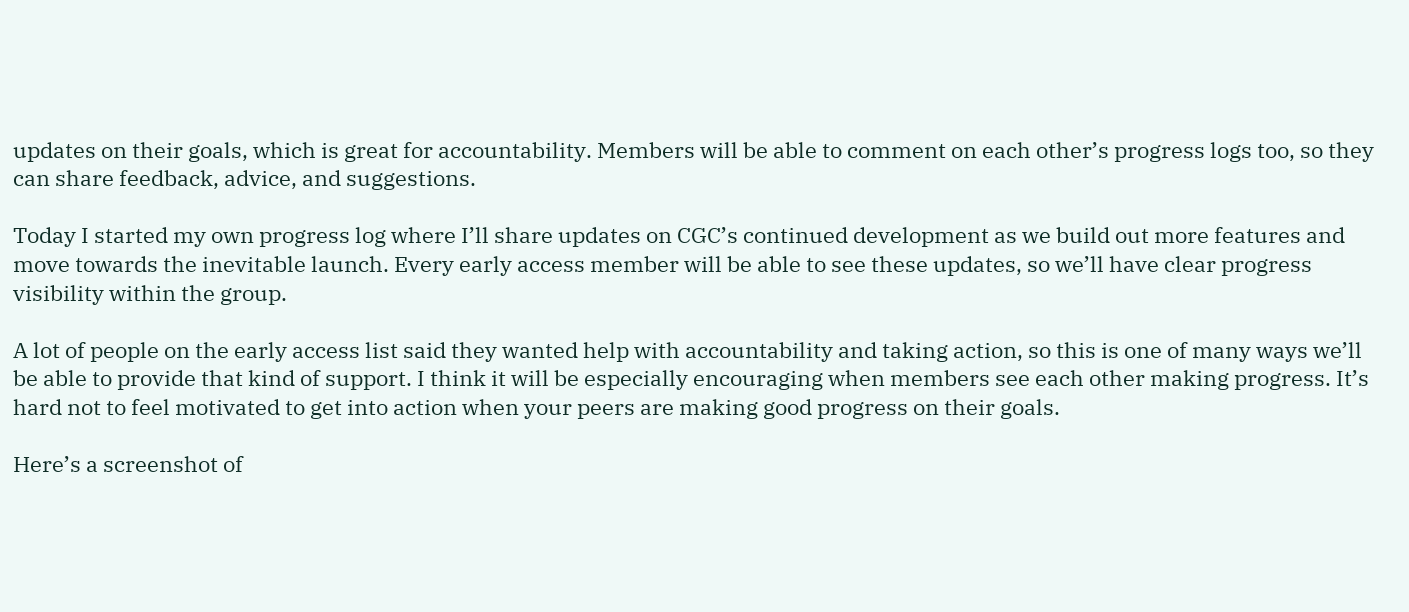updates on their goals, which is great for accountability. Members will be able to comment on each other’s progress logs too, so they can share feedback, advice, and suggestions.

Today I started my own progress log where I’ll share updates on CGC’s continued development as we build out more features and move towards the inevitable launch. Every early access member will be able to see these updates, so we’ll have clear progress visibility within the group.

A lot of people on the early access list said they wanted help with accountability and taking action, so this is one of many ways we’ll be able to provide that kind of support. I think it will be especially encouraging when members see each other making progress. It’s hard not to feel motivated to get into action when your peers are making good progress on their goals.

Here’s a screenshot of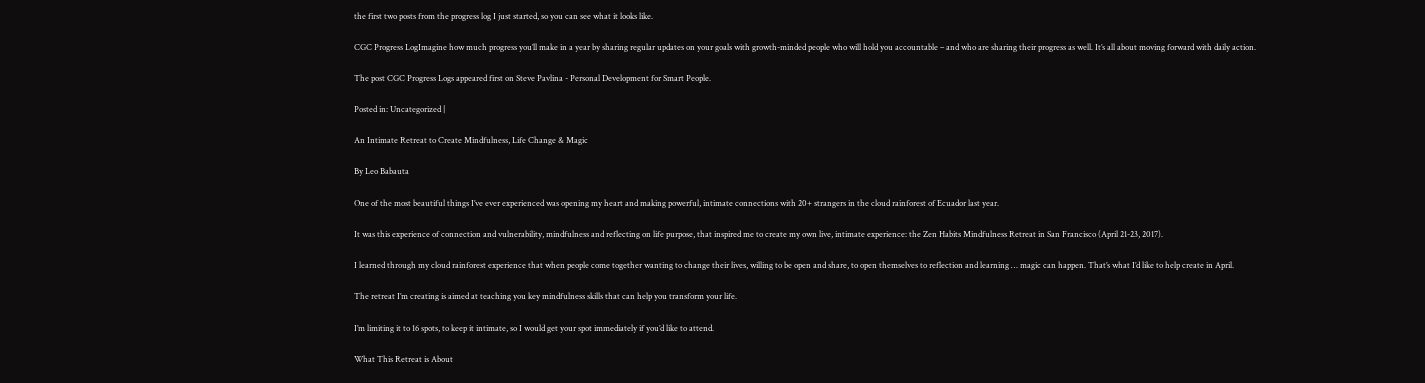the first two posts from the progress log I just started, so you can see what it looks like.

CGC Progress LogImagine how much progress you’ll make in a year by sharing regular updates on your goals with growth-minded people who will hold you accountable – and who are sharing their progress as well. It’s all about moving forward with daily action.

The post CGC Progress Logs appeared first on Steve Pavlina - Personal Development for Smart People.

Posted in: Uncategorized |

An Intimate Retreat to Create Mindfulness, Life Change & Magic

By Leo Babauta

One of the most beautiful things I’ve ever experienced was opening my heart and making powerful, intimate connections with 20+ strangers in the cloud rainforest of Ecuador last year.

It was this experience of connection and vulnerability, mindfulness and reflecting on life purpose, that inspired me to create my own live, intimate experience: the Zen Habits Mindfulness Retreat in San Francisco (April 21-23, 2017).

I learned through my cloud rainforest experience that when people come together wanting to change their lives, willing to be open and share, to open themselves to reflection and learning … magic can happen. That’s what I’d like to help create in April.

The retreat I’m creating is aimed at teaching you key mindfulness skills that can help you transform your life.

I’m limiting it to 16 spots, to keep it intimate, so I would get your spot immediately if you’d like to attend.

What This Retreat is About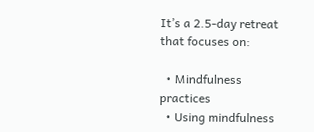It’s a 2.5-day retreat that focuses on:

  • Mindfulness practices
  • Using mindfulness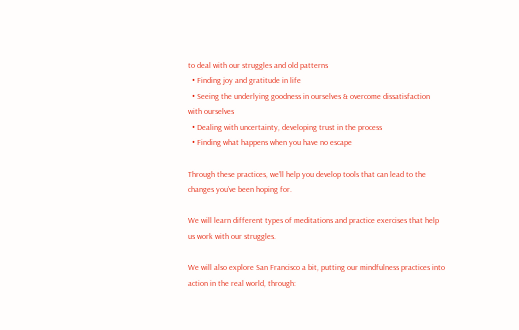to deal with our struggles and old patterns
  • Finding joy and gratitude in life
  • Seeing the underlying goodness in ourselves & overcome dissatisfaction with ourselves
  • Dealing with uncertainty, developing trust in the process
  • Finding what happens when you have no escape

Through these practices, we’ll help you develop tools that can lead to the changes you’ve been hoping for.

We will learn different types of meditations and practice exercises that help us work with our struggles.

We will also explore San Francisco a bit, putting our mindfulness practices into action in the real world, through: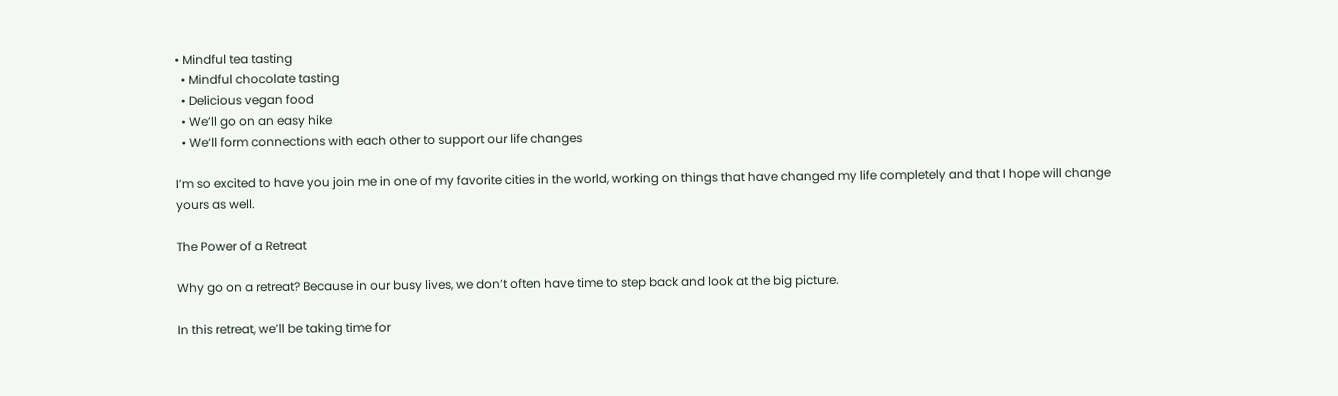• Mindful tea tasting
  • Mindful chocolate tasting
  • Delicious vegan food
  • We’ll go on an easy hike
  • We’ll form connections with each other to support our life changes

I’m so excited to have you join me in one of my favorite cities in the world, working on things that have changed my life completely and that I hope will change yours as well.

The Power of a Retreat

Why go on a retreat? Because in our busy lives, we don’t often have time to step back and look at the big picture.

In this retreat, we’ll be taking time for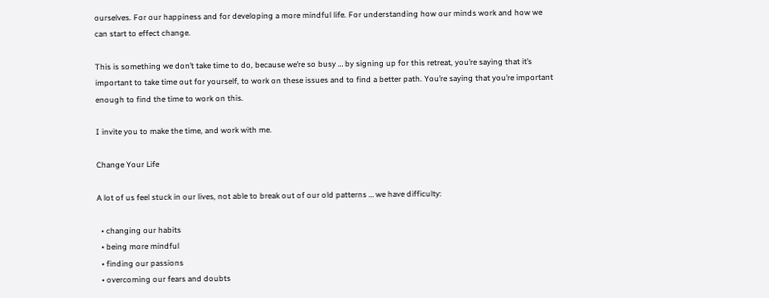ourselves. For our happiness and for developing a more mindful life. For understanding how our minds work and how we can start to effect change.

This is something we don’t take time to do, because we’re so busy … by signing up for this retreat, you’re saying that it’s important to take time out for yourself, to work on these issues and to find a better path. You’re saying that you’re important enough to find the time to work on this.

I invite you to make the time, and work with me.

Change Your Life

A lot of us feel stuck in our lives, not able to break out of our old patterns … we have difficulty:

  • changing our habits
  • being more mindful
  • finding our passions
  • overcoming our fears and doubts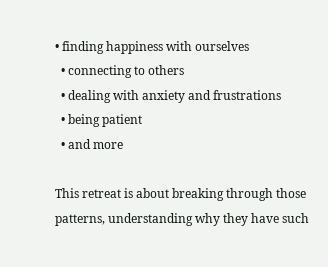• finding happiness with ourselves
  • connecting to others
  • dealing with anxiety and frustrations
  • being patient
  • and more

This retreat is about breaking through those patterns, understanding why they have such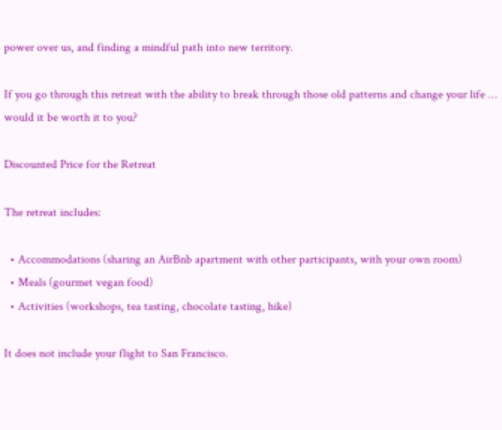power over us, and finding a mindful path into new territory.

If you go through this retreat with the ability to break through those old patterns and change your life … would it be worth it to you?

Discounted Price for the Retreat

The retreat includes:

  • Accommodations (sharing an AirBnb apartment with other participants, with your own room)
  • Meals (gourmet vegan food)
  • Activities (workshops, tea tasting, chocolate tasting, hike)

It does not include your flight to San Francisco.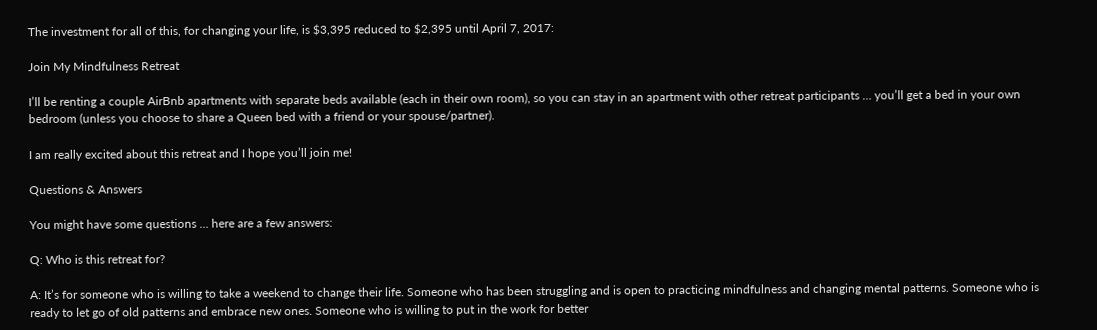The investment for all of this, for changing your life, is $3,395 reduced to $2,395 until April 7, 2017:

Join My Mindfulness Retreat

I’ll be renting a couple AirBnb apartments with separate beds available (each in their own room), so you can stay in an apartment with other retreat participants … you’ll get a bed in your own bedroom (unless you choose to share a Queen bed with a friend or your spouse/partner).

I am really excited about this retreat and I hope you’ll join me!

Questions & Answers

You might have some questions … here are a few answers:

Q: Who is this retreat for?

A: It’s for someone who is willing to take a weekend to change their life. Someone who has been struggling and is open to practicing mindfulness and changing mental patterns. Someone who is ready to let go of old patterns and embrace new ones. Someone who is willing to put in the work for better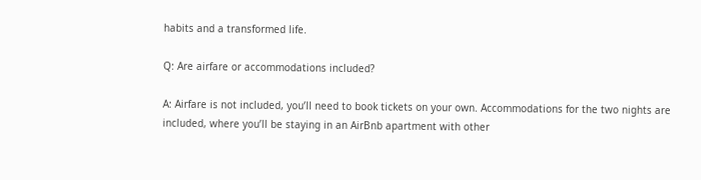habits and a transformed life.

Q: Are airfare or accommodations included?

A: Airfare is not included, you’ll need to book tickets on your own. Accommodations for the two nights are included, where you’ll be staying in an AirBnb apartment with other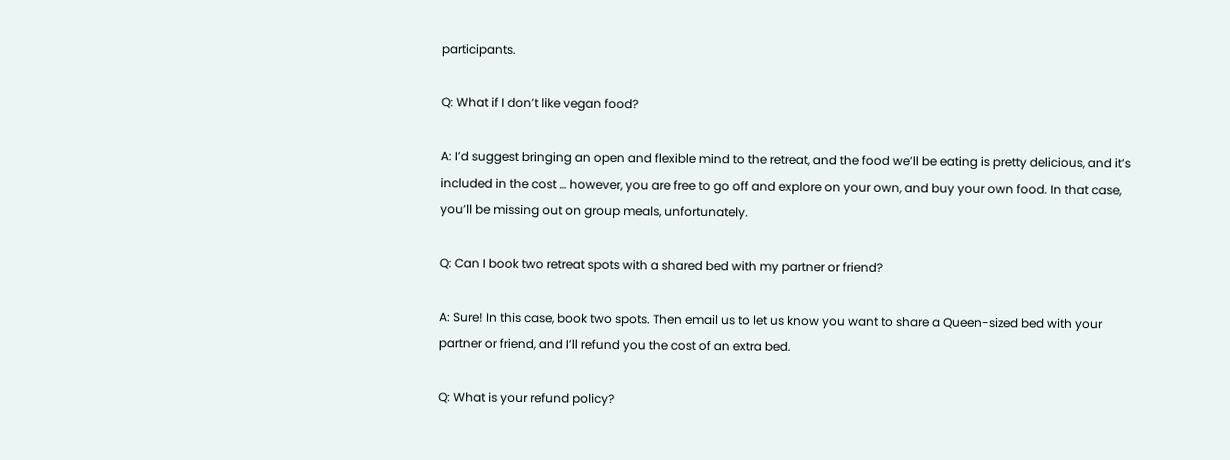participants.

Q: What if I don’t like vegan food?

A: I’d suggest bringing an open and flexible mind to the retreat, and the food we’ll be eating is pretty delicious, and it’s included in the cost … however, you are free to go off and explore on your own, and buy your own food. In that case, you’ll be missing out on group meals, unfortunately.

Q: Can I book two retreat spots with a shared bed with my partner or friend?

A: Sure! In this case, book two spots. Then email us to let us know you want to share a Queen-sized bed with your partner or friend, and I’ll refund you the cost of an extra bed.

Q: What is your refund policy?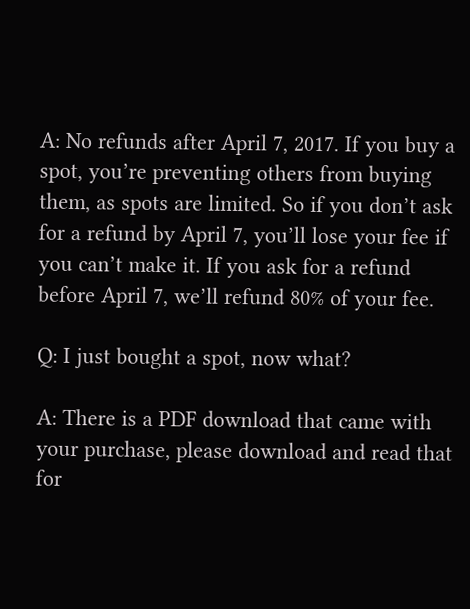A: No refunds after April 7, 2017. If you buy a spot, you’re preventing others from buying them, as spots are limited. So if you don’t ask for a refund by April 7, you’ll lose your fee if you can’t make it. If you ask for a refund before April 7, we’ll refund 80% of your fee.

Q: I just bought a spot, now what?

A: There is a PDF download that came with your purchase, please download and read that for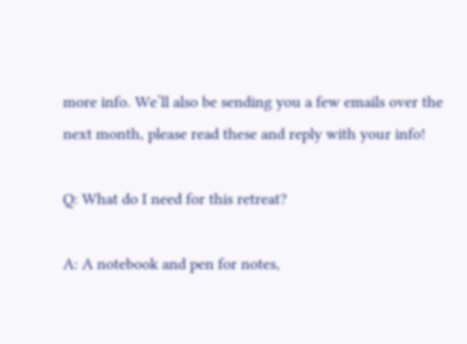more info. We’ll also be sending you a few emails over the next month, please read these and reply with your info!

Q: What do I need for this retreat?

A: A notebook and pen for notes,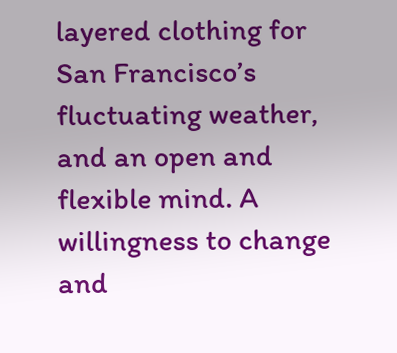layered clothing for San Francisco’s fluctuating weather, and an open and flexible mind. A willingness to change and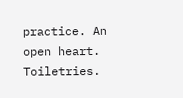practice. An open heart. Toiletries.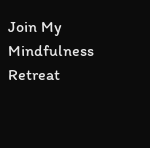Join My Mindfulness Retreat